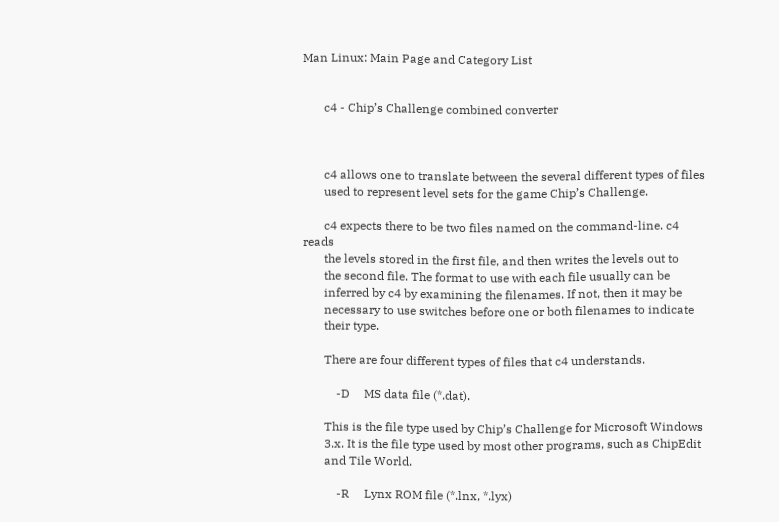Man Linux: Main Page and Category List


       c4 - Chip’s Challenge combined converter



       c4 allows one to translate between the several different types of files
       used to represent level sets for the game Chip’s Challenge.

       c4 expects there to be two files named on the command-line. c4 reads
       the levels stored in the first file, and then writes the levels out to
       the second file. The format to use with each file usually can be
       inferred by c4 by examining the filenames. If not, then it may be
       necessary to use switches before one or both filenames to indicate
       their type.

       There are four different types of files that c4 understands.

           -D     MS data file (*.dat).

       This is the file type used by Chip’s Challenge for Microsoft Windows
       3.x. It is the file type used by most other programs, such as ChipEdit
       and Tile World.

           -R     Lynx ROM file (*.lnx, *.lyx)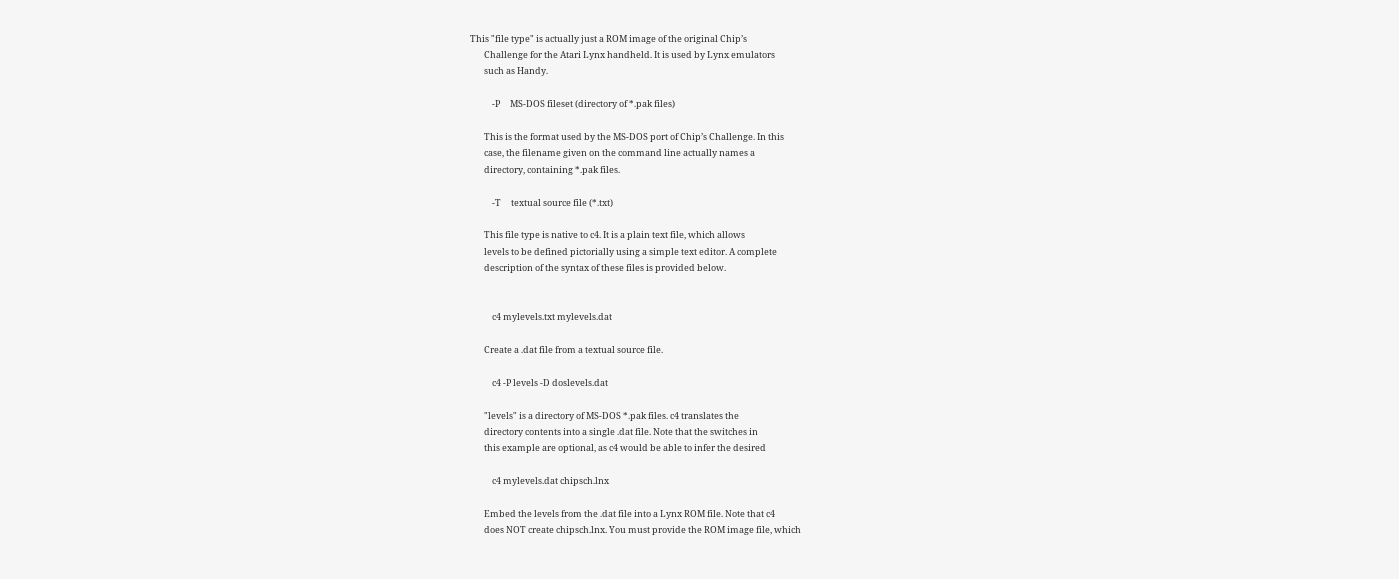This "file type" is actually just a ROM image of the original Chip’s
       Challenge for the Atari Lynx handheld. It is used by Lynx emulators
       such as Handy.

           -P     MS-DOS fileset (directory of *.pak files)

       This is the format used by the MS-DOS port of Chip’s Challenge. In this
       case, the filename given on the command line actually names a
       directory, containing *.pak files.

           -T     textual source file (*.txt)

       This file type is native to c4. It is a plain text file, which allows
       levels to be defined pictorially using a simple text editor. A complete
       description of the syntax of these files is provided below.


           c4 mylevels.txt mylevels.dat

       Create a .dat file from a textual source file.

           c4 -P levels -D doslevels.dat

       "levels" is a directory of MS-DOS *.pak files. c4 translates the
       directory contents into a single .dat file. Note that the switches in
       this example are optional, as c4 would be able to infer the desired

           c4 mylevels.dat chipsch.lnx

       Embed the levels from the .dat file into a Lynx ROM file. Note that c4
       does NOT create chipsch.lnx. You must provide the ROM image file, which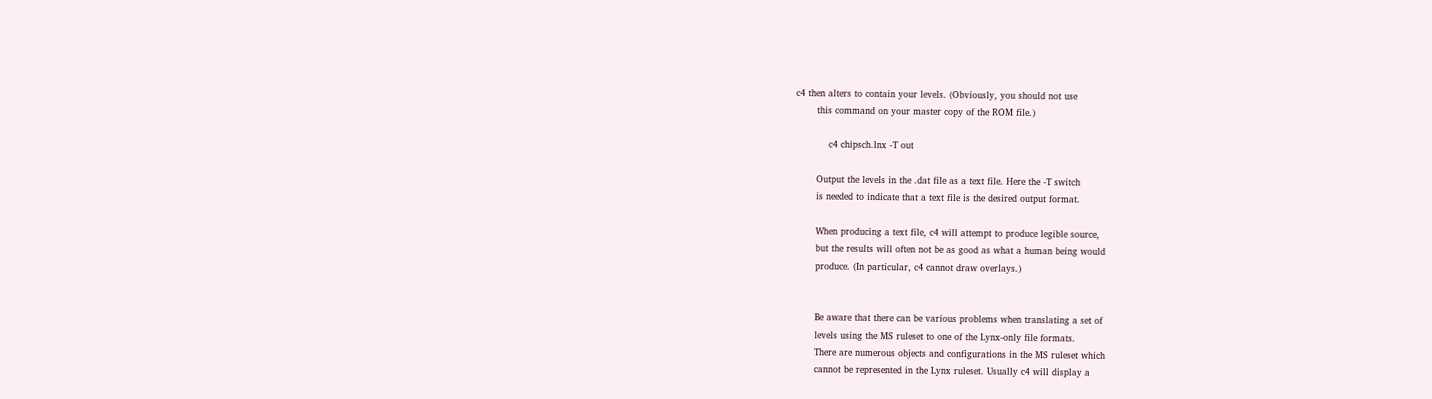c4 then alters to contain your levels. (Obviously, you should not use
       this command on your master copy of the ROM file.)

           c4 chipsch.lnx -T out

       Output the levels in the .dat file as a text file. Here the -T switch
       is needed to indicate that a text file is the desired output format.

       When producing a text file, c4 will attempt to produce legible source,
       but the results will often not be as good as what a human being would
       produce. (In particular, c4 cannot draw overlays.)


       Be aware that there can be various problems when translating a set of
       levels using the MS ruleset to one of the Lynx-only file formats.
       There are numerous objects and configurations in the MS ruleset which
       cannot be represented in the Lynx ruleset. Usually c4 will display a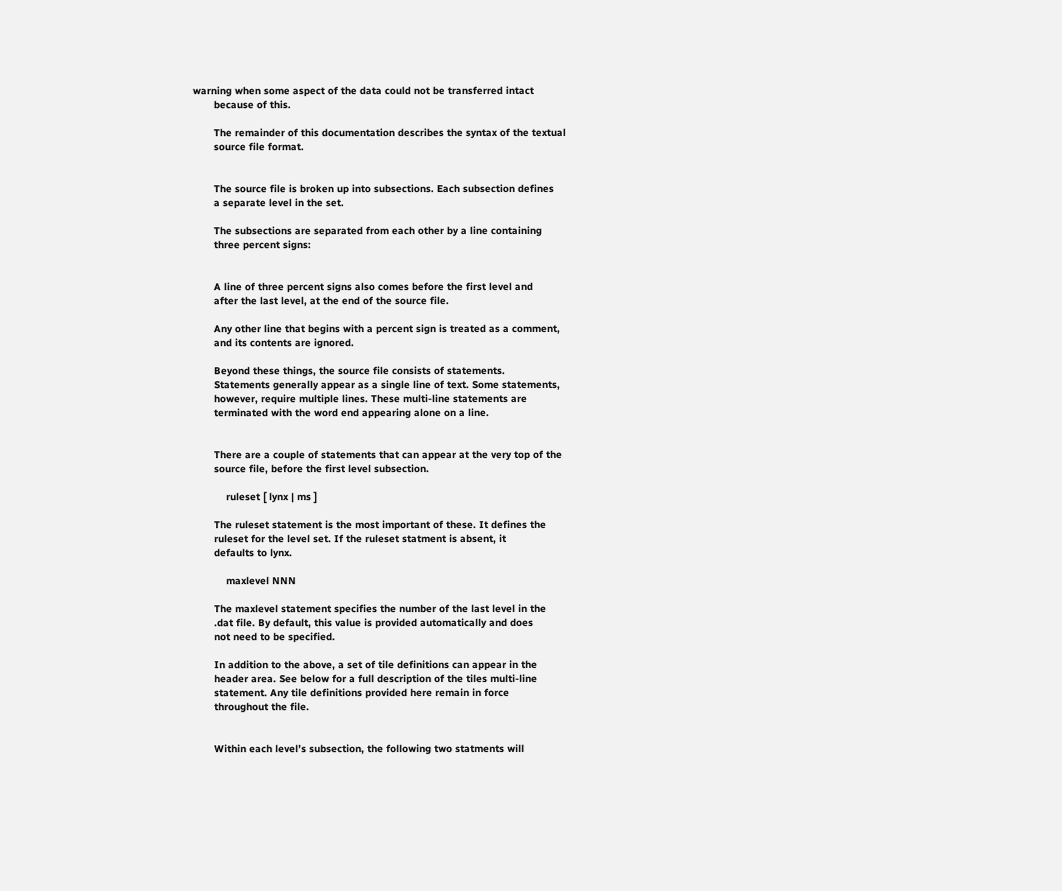warning when some aspect of the data could not be transferred intact
       because of this.

       The remainder of this documentation describes the syntax of the textual
       source file format.


       The source file is broken up into subsections. Each subsection defines
       a separate level in the set.

       The subsections are separated from each other by a line containing
       three percent signs:


       A line of three percent signs also comes before the first level and
       after the last level, at the end of the source file.

       Any other line that begins with a percent sign is treated as a comment,
       and its contents are ignored.

       Beyond these things, the source file consists of statements.
       Statements generally appear as a single line of text. Some statements,
       however, require multiple lines. These multi-line statements are
       terminated with the word end appearing alone on a line.


       There are a couple of statements that can appear at the very top of the
       source file, before the first level subsection.

           ruleset [ lynx | ms ]

       The ruleset statement is the most important of these. It defines the
       ruleset for the level set. If the ruleset statment is absent, it
       defaults to lynx.

           maxlevel NNN

       The maxlevel statement specifies the number of the last level in the
       .dat file. By default, this value is provided automatically and does
       not need to be specified.

       In addition to the above, a set of tile definitions can appear in the
       header area. See below for a full description of the tiles multi-line
       statement. Any tile definitions provided here remain in force
       throughout the file.


       Within each level’s subsection, the following two statments will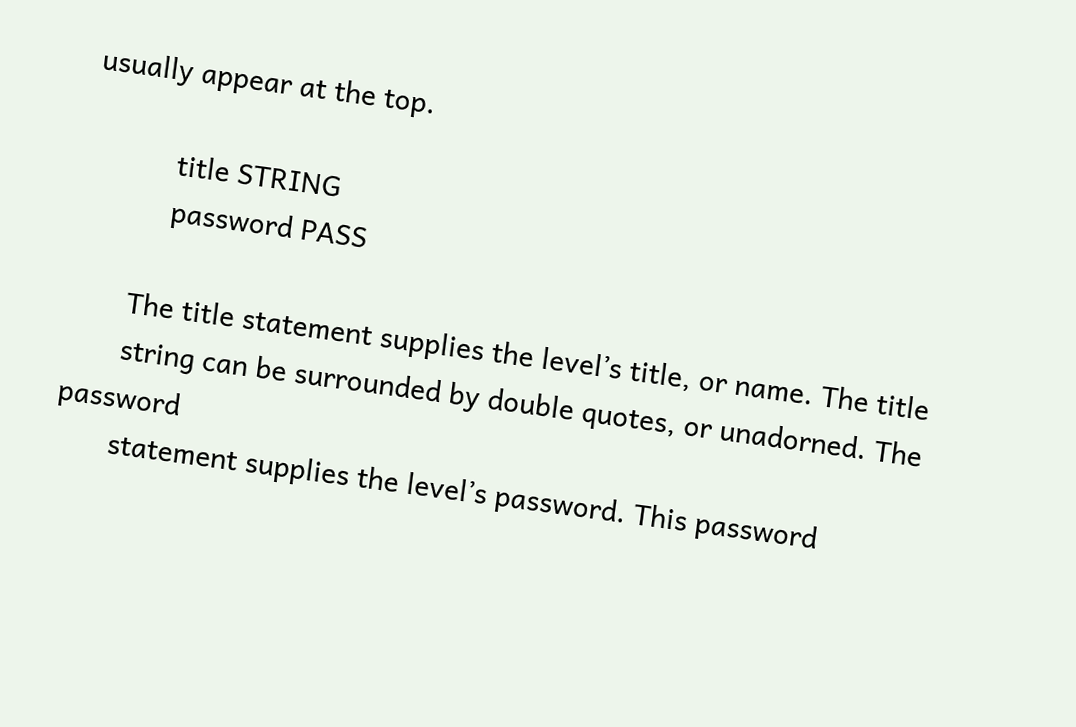usually appear at the top.

           title STRING
           password PASS

       The title statement supplies the level’s title, or name. The title
       string can be surrounded by double quotes, or unadorned. The password
       statement supplies the level’s password. This password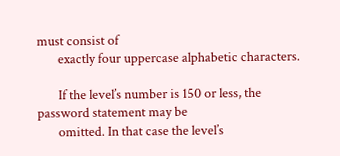must consist of
       exactly four uppercase alphabetic characters.

       If the level’s number is 150 or less, the password statement may be
       omitted. In that case the level’s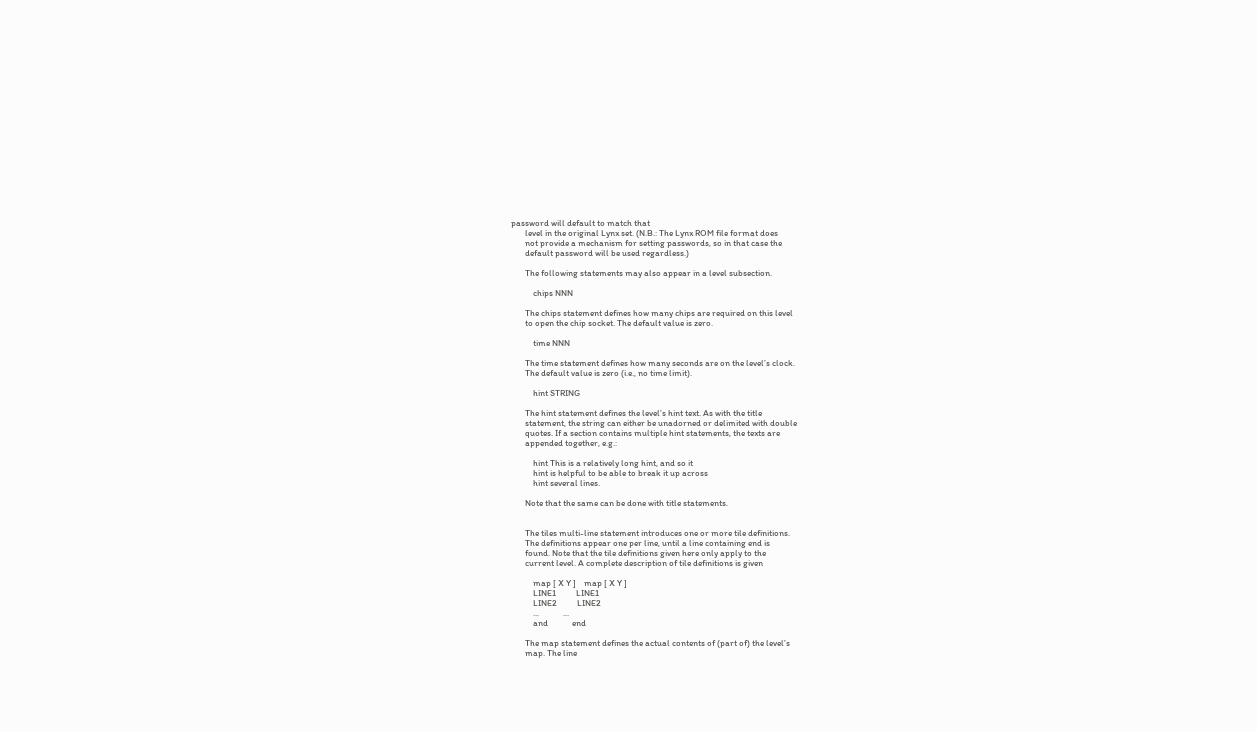password will default to match that
       level in the original Lynx set. (N.B.: The Lynx ROM file format does
       not provide a mechanism for setting passwords, so in that case the
       default password will be used regardless.)

       The following statements may also appear in a level subsection.

           chips NNN

       The chips statement defines how many chips are required on this level
       to open the chip socket. The default value is zero.

           time NNN

       The time statement defines how many seconds are on the level’s clock.
       The default value is zero (i.e., no time limit).

           hint STRING

       The hint statement defines the level’s hint text. As with the title
       statement, the string can either be unadorned or delimited with double
       quotes. If a section contains multiple hint statements, the texts are
       appended together, e.g.:

           hint This is a relatively long hint, and so it
           hint is helpful to be able to break it up across
           hint several lines.

       Note that the same can be done with title statements.


       The tiles multi-line statement introduces one or more tile definitions.
       The definitions appear one per line, until a line containing end is
       found. Note that the tile definitions given here only apply to the
       current level. A complete description of tile definitions is given

           map [ X Y ]    map [ X Y ]
           LINE1          LINE1
           LINE2          LINE2
           ...            ...
           and            end

       The map statement defines the actual contents of (part of) the level’s
       map. The line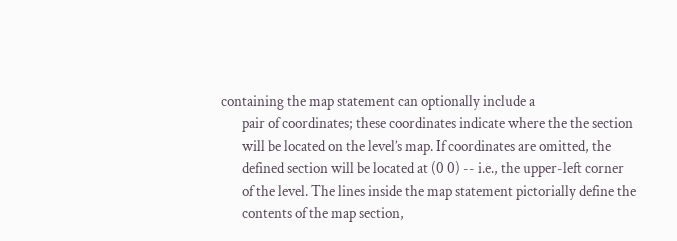containing the map statement can optionally include a
       pair of coordinates; these coordinates indicate where the the section
       will be located on the level’s map. If coordinates are omitted, the
       defined section will be located at (0 0) -- i.e., the upper-left corner
       of the level. The lines inside the map statement pictorially define the
       contents of the map section,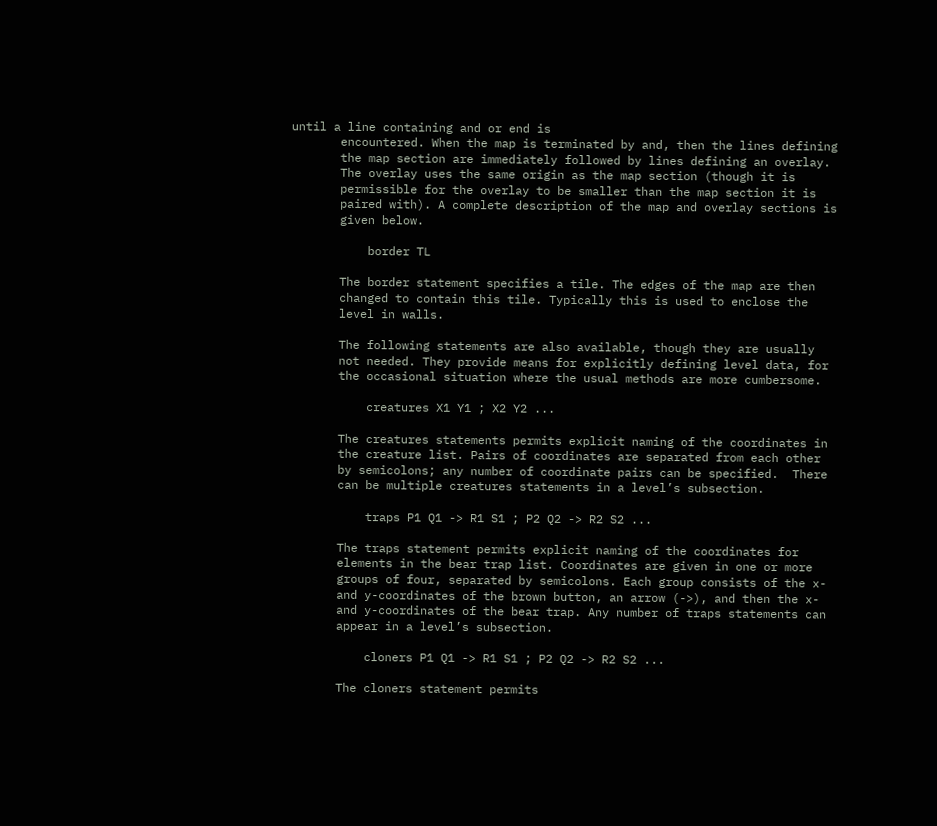until a line containing and or end is
       encountered. When the map is terminated by and, then the lines defining
       the map section are immediately followed by lines defining an overlay.
       The overlay uses the same origin as the map section (though it is
       permissible for the overlay to be smaller than the map section it is
       paired with). A complete description of the map and overlay sections is
       given below.

           border TL

       The border statement specifies a tile. The edges of the map are then
       changed to contain this tile. Typically this is used to enclose the
       level in walls.

       The following statements are also available, though they are usually
       not needed. They provide means for explicitly defining level data, for
       the occasional situation where the usual methods are more cumbersome.

           creatures X1 Y1 ; X2 Y2 ...

       The creatures statements permits explicit naming of the coordinates in
       the creature list. Pairs of coordinates are separated from each other
       by semicolons; any number of coordinate pairs can be specified.  There
       can be multiple creatures statements in a level’s subsection.

           traps P1 Q1 -> R1 S1 ; P2 Q2 -> R2 S2 ...

       The traps statement permits explicit naming of the coordinates for
       elements in the bear trap list. Coordinates are given in one or more
       groups of four, separated by semicolons. Each group consists of the x-
       and y-coordinates of the brown button, an arrow (->), and then the x-
       and y-coordinates of the bear trap. Any number of traps statements can
       appear in a level’s subsection.

           cloners P1 Q1 -> R1 S1 ; P2 Q2 -> R2 S2 ...

       The cloners statement permits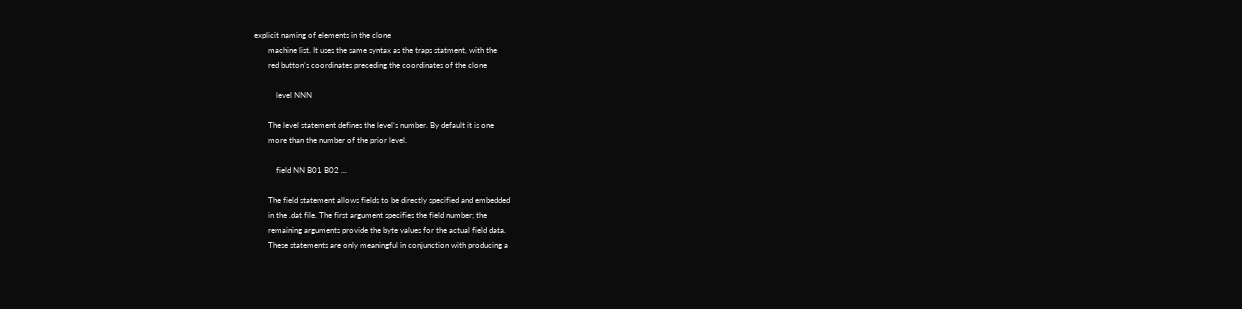explicit naming of elements in the clone
       machine list. It uses the same syntax as the traps statment, with the
       red button’s coordinates preceding the coordinates of the clone

           level NNN

       The level statement defines the level’s number. By default it is one
       more than the number of the prior level.

           field NN B01 B02 ...

       The field statement allows fields to be directly specified and embedded
       in the .dat file. The first argument specifies the field number; the
       remaining arguments provide the byte values for the actual field data.
       These statements are only meaningful in conjunction with producing a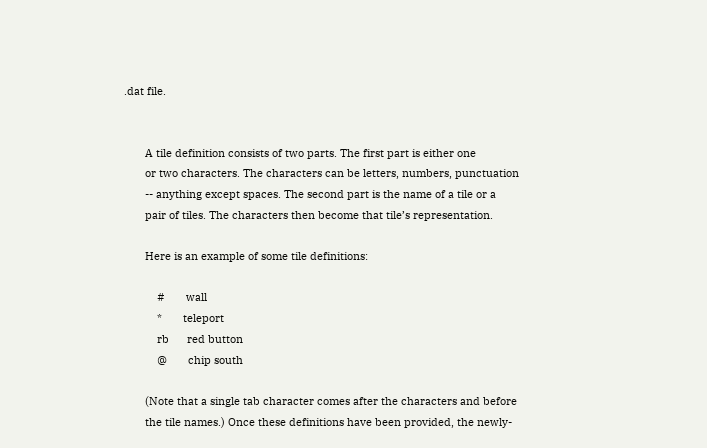.dat file.


       A tile definition consists of two parts. The first part is either one
       or two characters. The characters can be letters, numbers, punctuation
       -- anything except spaces. The second part is the name of a tile or a
       pair of tiles. The characters then become that tile’s representation.

       Here is an example of some tile definitions:

           #       wall
           *       teleport
           rb      red button
           @       chip south

       (Note that a single tab character comes after the characters and before
       the tile names.) Once these definitions have been provided, the newly-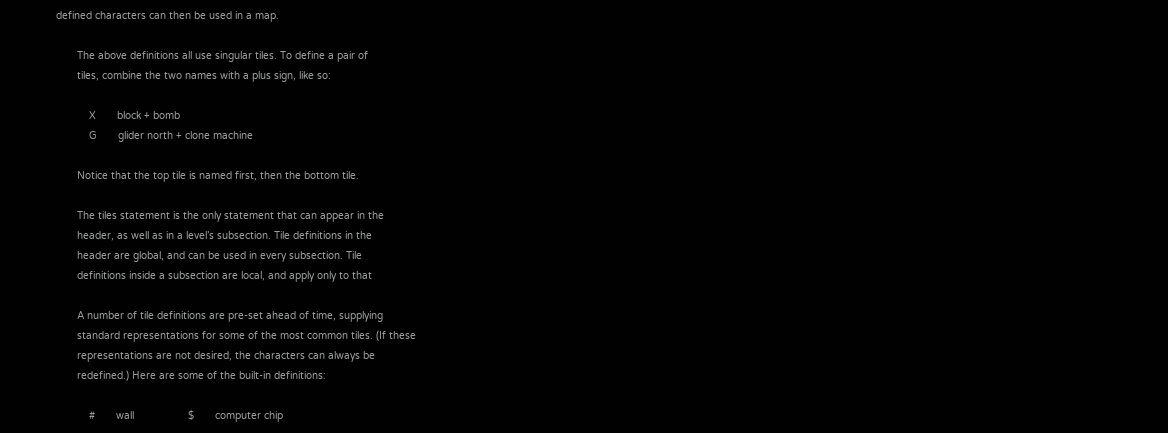defined characters can then be used in a map.

       The above definitions all use singular tiles. To define a pair of
       tiles, combine the two names with a plus sign, like so:

           X       block + bomb
           G       glider north + clone machine

       Notice that the top tile is named first, then the bottom tile.

       The tiles statement is the only statement that can appear in the
       header, as well as in a level’s subsection. Tile definitions in the
       header are global, and can be used in every subsection. Tile
       definitions inside a subsection are local, and apply only to that

       A number of tile definitions are pre-set ahead of time, supplying
       standard representations for some of the most common tiles. (If these
       representations are not desired, the characters can always be
       redefined.) Here are some of the built-in definitions:

           #       wall                  $       computer chip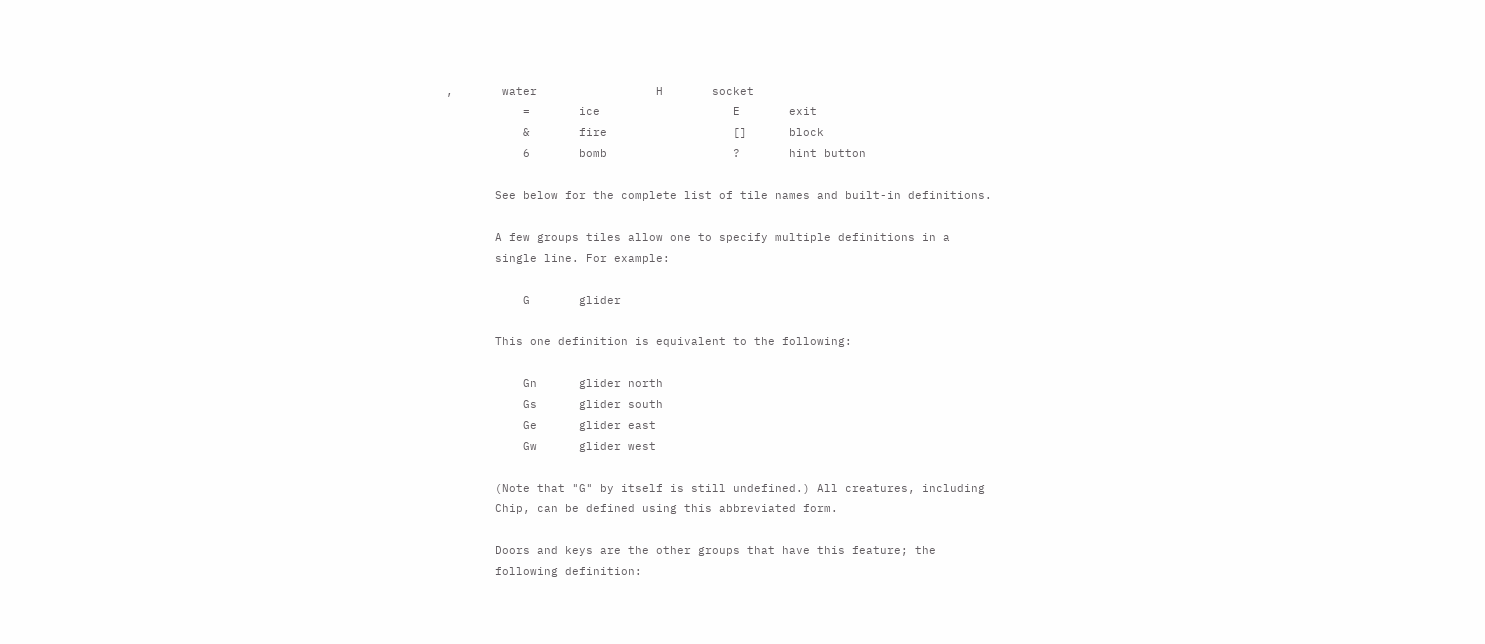,       water                 H       socket
           =       ice                   E       exit
           &       fire                  []      block
           6       bomb                  ?       hint button

       See below for the complete list of tile names and built-in definitions.

       A few groups tiles allow one to specify multiple definitions in a
       single line. For example:

           G       glider

       This one definition is equivalent to the following:

           Gn      glider north
           Gs      glider south
           Ge      glider east
           Gw      glider west

       (Note that "G" by itself is still undefined.) All creatures, including
       Chip, can be defined using this abbreviated form.

       Doors and keys are the other groups that have this feature; the
       following definition: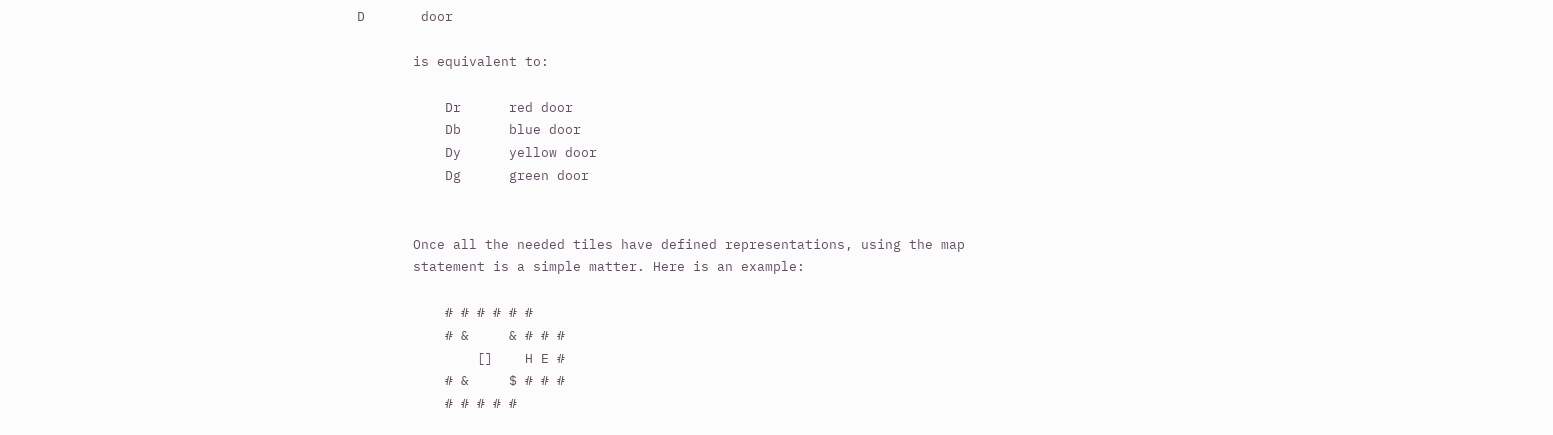D       door

       is equivalent to:

           Dr      red door
           Db      blue door
           Dy      yellow door
           Dg      green door


       Once all the needed tiles have defined representations, using the map
       statement is a simple matter. Here is an example:

           # # # # # #
           # &     & # # #
               []    H E #
           # &     $ # # #
           # # # # #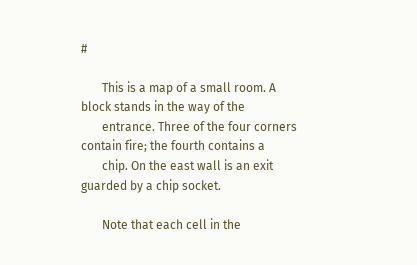#

       This is a map of a small room. A block stands in the way of the
       entrance. Three of the four corners contain fire; the fourth contains a
       chip. On the east wall is an exit guarded by a chip socket.

       Note that each cell in the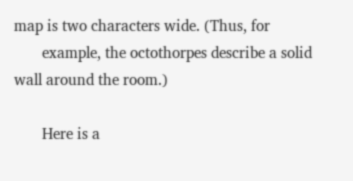map is two characters wide. (Thus, for
       example, the octothorpes describe a solid wall around the room.)

       Here is a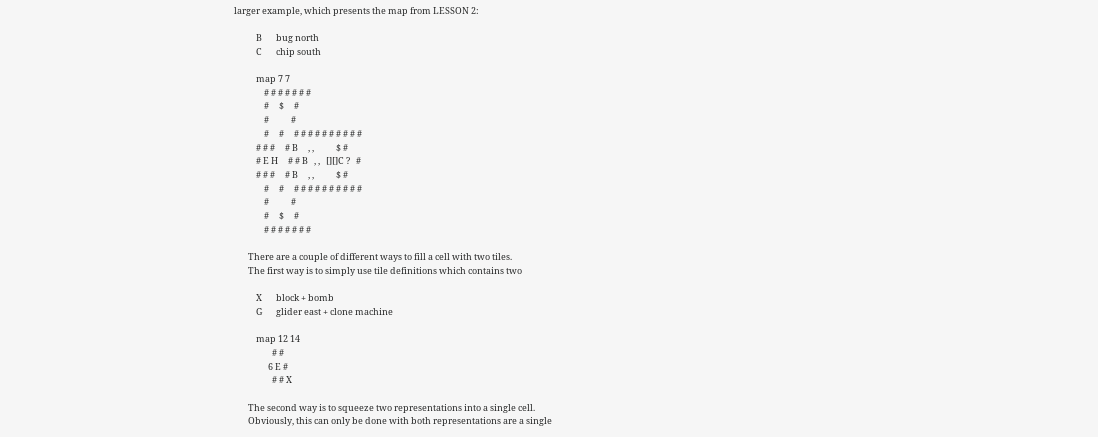larger example, which presents the map from LESSON 2:

           B       bug north
           C       chip south

           map 7 7
               # # # # # # #
               #     $     #
               #           #
               #     #     # # # # # # # # # #
           # # #     # B     , ,           $ #
           # E H     # # B   , ,   [][]C ?   #
           # # #     # B     , ,           $ #
               #     #     # # # # # # # # # #
               #           #
               #     $     #
               # # # # # # #

       There are a couple of different ways to fill a cell with two tiles.
       The first way is to simply use tile definitions which contains two

           X       block + bomb
           G       glider east + clone machine

           map 12 14
                   # #
                 6 E #
                   # # X

       The second way is to squeeze two representations into a single cell.
       Obviously, this can only be done with both representations are a single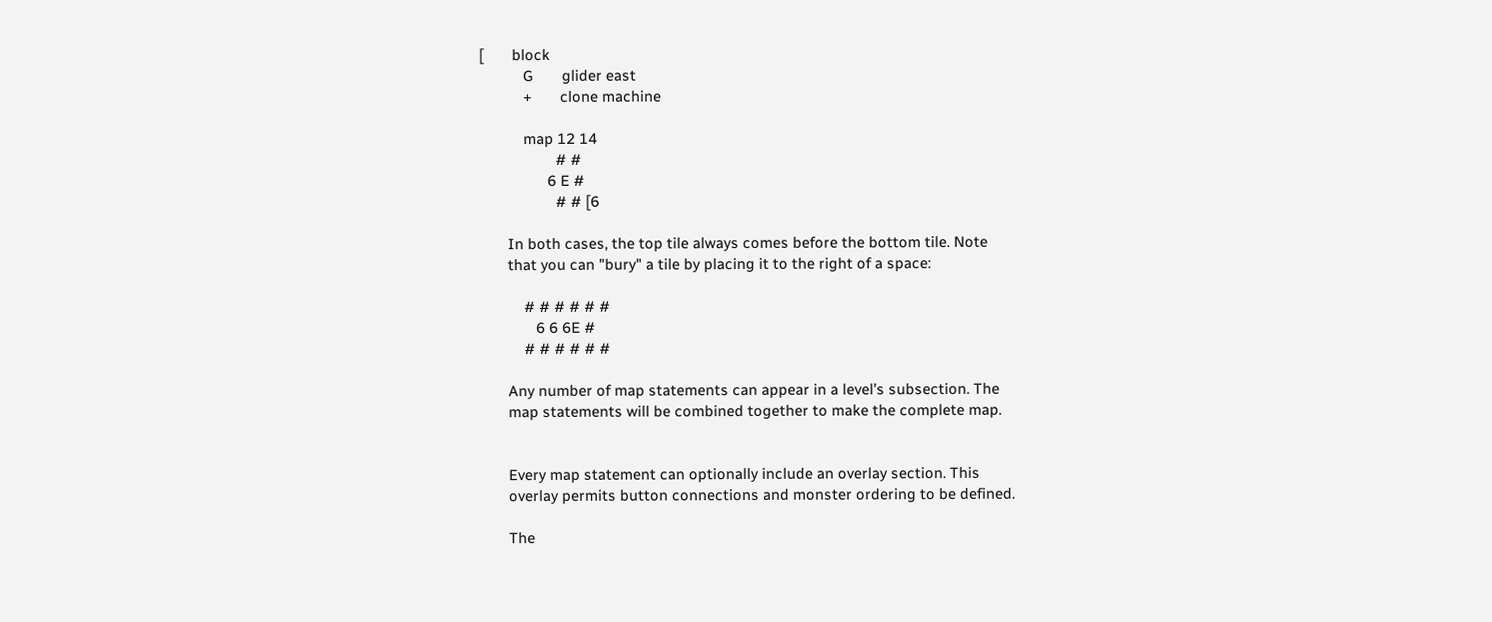[       block
           G       glider east
           +       clone machine

           map 12 14
                   # #
                 6 E #
                   # # [6

       In both cases, the top tile always comes before the bottom tile. Note
       that you can "bury" a tile by placing it to the right of a space:

           # # # # # #
              6 6 6E #
           # # # # # #

       Any number of map statements can appear in a level’s subsection. The
       map statements will be combined together to make the complete map.


       Every map statement can optionally include an overlay section. This
       overlay permits button connections and monster ordering to be defined.

       The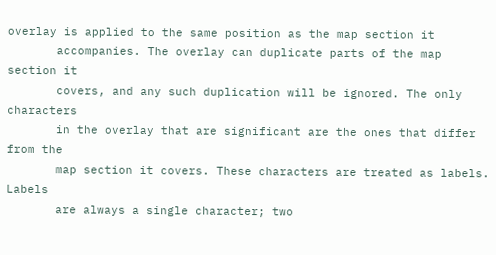overlay is applied to the same position as the map section it
       accompanies. The overlay can duplicate parts of the map section it
       covers, and any such duplication will be ignored. The only characters
       in the overlay that are significant are the ones that differ from the
       map section it covers. These characters are treated as labels. Labels
       are always a single character; two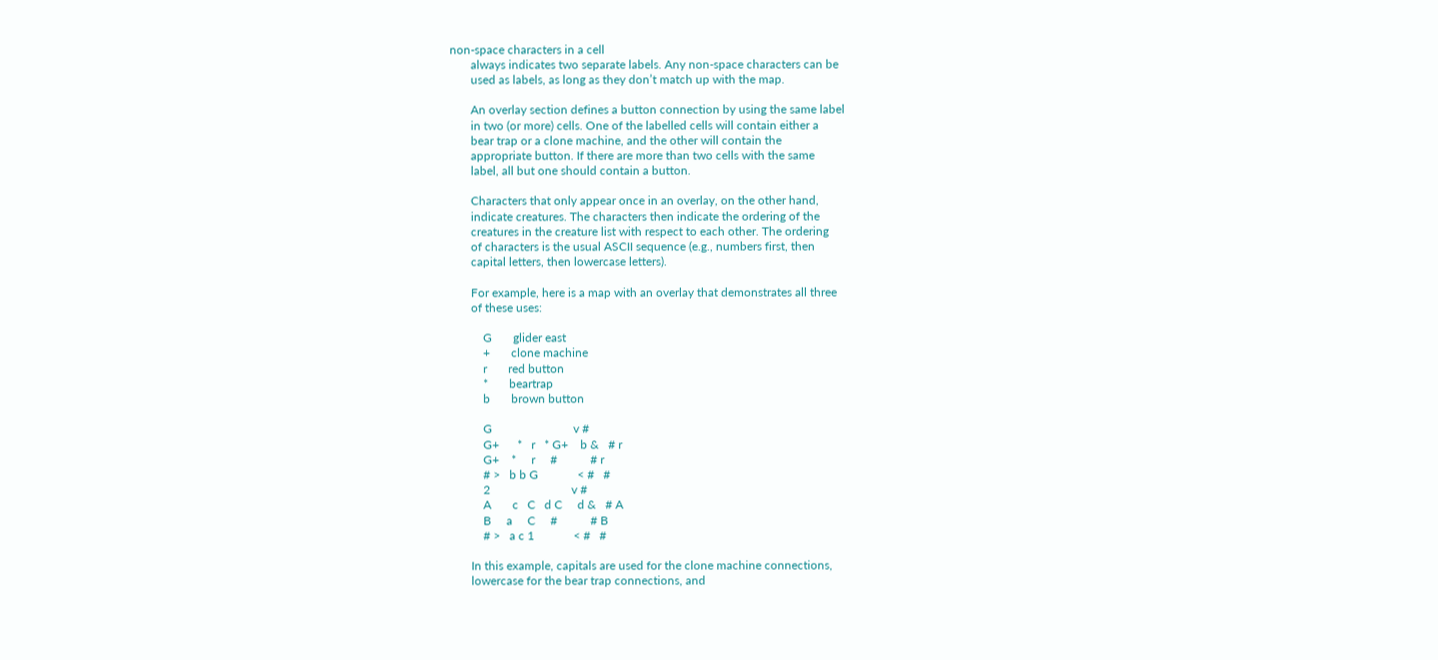non-space characters in a cell
       always indicates two separate labels. Any non-space characters can be
       used as labels, as long as they don’t match up with the map.

       An overlay section defines a button connection by using the same label
       in two (or more) cells. One of the labelled cells will contain either a
       bear trap or a clone machine, and the other will contain the
       appropriate button. If there are more than two cells with the same
       label, all but one should contain a button.

       Characters that only appear once in an overlay, on the other hand,
       indicate creatures. The characters then indicate the ordering of the
       creatures in the creature list with respect to each other. The ordering
       of characters is the usual ASCII sequence (e.g., numbers first, then
       capital letters, then lowercase letters).

       For example, here is a map with an overlay that demonstrates all three
       of these uses:

           G       glider east
           +       clone machine
           r       red button
           *       beartrap
           b       brown button

           G                           v #
           G+      *   r   * G+    b &   # r
           G+    *     r     #           # r
           # >   b b G             < #   #
           2                           v #
           A       c   C   d C     d &   # A
           B     a     C     #           # B
           # >   a c 1             < #   #

       In this example, capitals are used for the clone machine connections,
       lowercase for the bear trap connections, and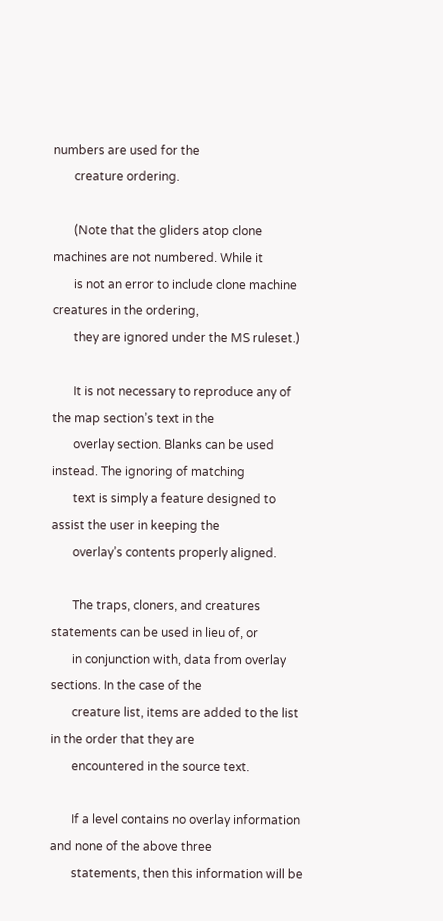numbers are used for the
       creature ordering.

       (Note that the gliders atop clone machines are not numbered. While it
       is not an error to include clone machine creatures in the ordering,
       they are ignored under the MS ruleset.)

       It is not necessary to reproduce any of the map section’s text in the
       overlay section. Blanks can be used instead. The ignoring of matching
       text is simply a feature designed to assist the user in keeping the
       overlay’s contents properly aligned.

       The traps, cloners, and creatures statements can be used in lieu of, or
       in conjunction with, data from overlay sections. In the case of the
       creature list, items are added to the list in the order that they are
       encountered in the source text.

       If a level contains no overlay information and none of the above three
       statements, then this information will be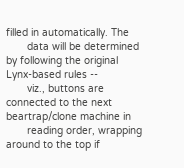filled in automatically. The
       data will be determined by following the original Lynx-based rules --
       viz., buttons are connected to the next beartrap/clone machine in
       reading order, wrapping around to the top if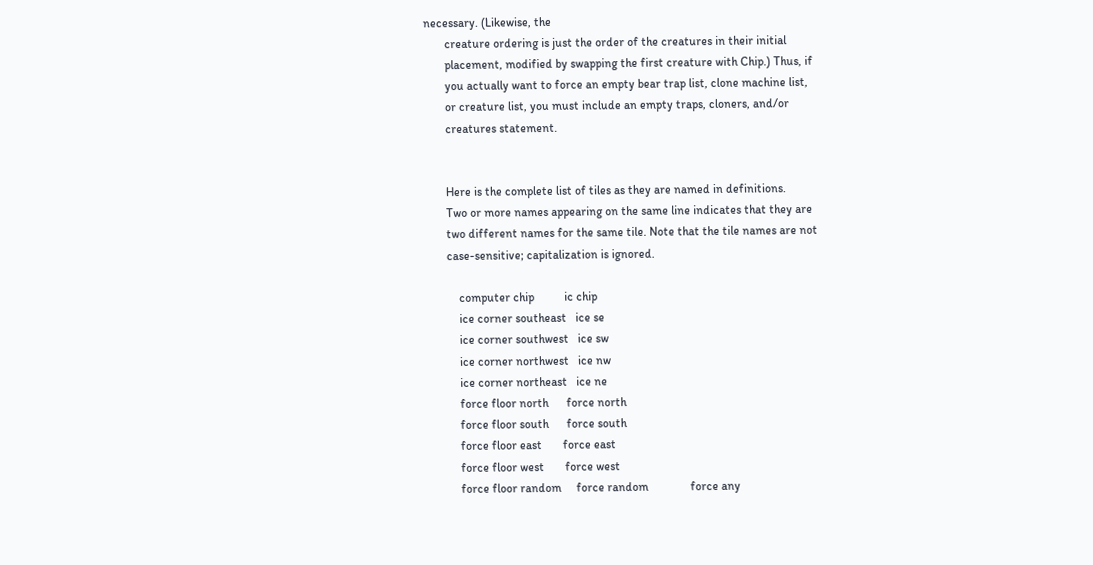necessary. (Likewise, the
       creature ordering is just the order of the creatures in their initial
       placement, modified by swapping the first creature with Chip.) Thus, if
       you actually want to force an empty bear trap list, clone machine list,
       or creature list, you must include an empty traps, cloners, and/or
       creatures statement.


       Here is the complete list of tiles as they are named in definitions.
       Two or more names appearing on the same line indicates that they are
       two different names for the same tile. Note that the tile names are not
       case-sensitive; capitalization is ignored.

           computer chip          ic chip
           ice corner southeast   ice se
           ice corner southwest   ice sw
           ice corner northwest   ice nw
           ice corner northeast   ice ne
           force floor north      force north
           force floor south      force south
           force floor east       force east
           force floor west       force west
           force floor random     force random              force any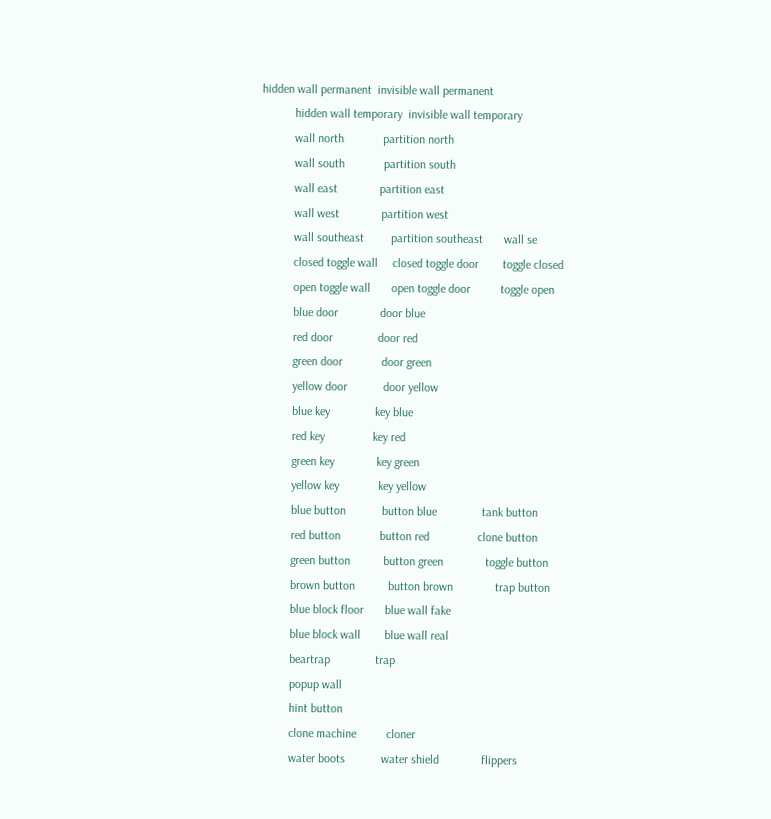hidden wall permanent  invisible wall permanent
           hidden wall temporary  invisible wall temporary
           wall north             partition north
           wall south             partition south
           wall east              partition east
           wall west              partition west
           wall southeast         partition southeast       wall se
           closed toggle wall     closed toggle door        toggle closed
           open toggle wall       open toggle door          toggle open
           blue door              door blue
           red door               door red
           green door             door green
           yellow door            door yellow
           blue key               key blue
           red key                key red
           green key              key green
           yellow key             key yellow
           blue button            button blue               tank button
           red button             button red                clone button
           green button           button green              toggle button
           brown button           button brown              trap button
           blue block floor       blue wall fake
           blue block wall        blue wall real
           beartrap               trap
           popup wall
           hint button
           clone machine          cloner
           water boots            water shield              flippers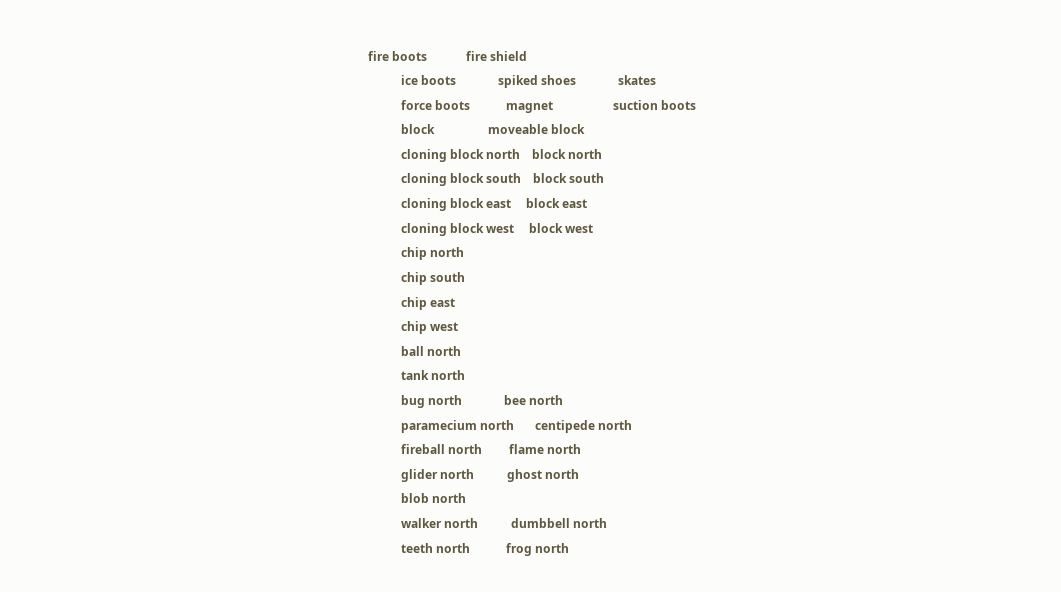fire boots             fire shield
           ice boots              spiked shoes              skates
           force boots            magnet                    suction boots
           block                  moveable block
           cloning block north    block north
           cloning block south    block south
           cloning block east     block east
           cloning block west     block west
           chip north
           chip south
           chip east
           chip west
           ball north
           tank north
           bug north              bee north
           paramecium north       centipede north
           fireball north         flame north
           glider north           ghost north
           blob north
           walker north           dumbbell north
           teeth north            frog north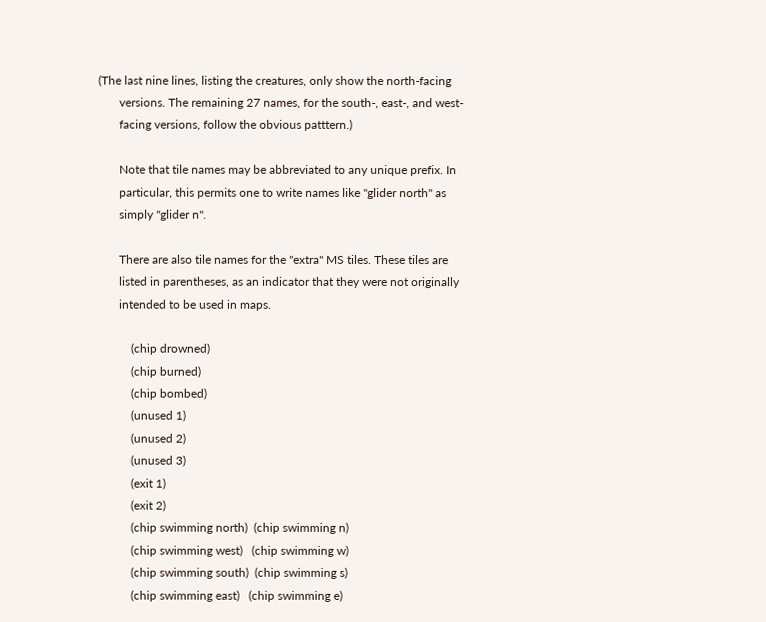(The last nine lines, listing the creatures, only show the north-facing
       versions. The remaining 27 names, for the south-, east-, and west-
       facing versions, follow the obvious patttern.)

       Note that tile names may be abbreviated to any unique prefix. In
       particular, this permits one to write names like "glider north" as
       simply "glider n".

       There are also tile names for the "extra" MS tiles. These tiles are
       listed in parentheses, as an indicator that they were not originally
       intended to be used in maps.

           (chip drowned)
           (chip burned)
           (chip bombed)
           (unused 1)
           (unused 2)
           (unused 3)
           (exit 1)
           (exit 2)
           (chip swimming north)  (chip swimming n)
           (chip swimming west)   (chip swimming w)
           (chip swimming south)  (chip swimming s)
           (chip swimming east)   (chip swimming e)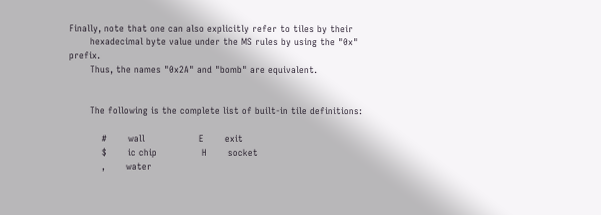Finally, note that one can also explicitly refer to tiles by their
       hexadecimal byte value under the MS rules by using the "0x" prefix.
       Thus, the names "0x2A" and "bomb" are equivalent.


       The following is the complete list of built-in tile definitions:

           #       wall                  E       exit
           $       ic chip               H       socket
           ,       water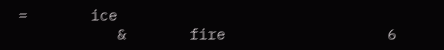=       ice
           &       fire                  6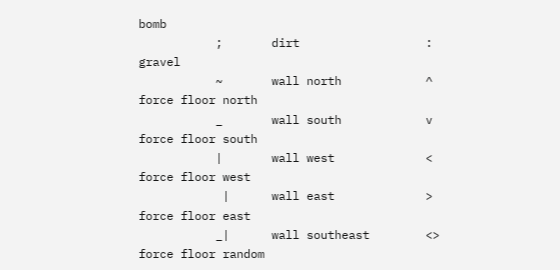bomb
           ;       dirt                  :       gravel
           ~       wall north            ^       force floor north
           _       wall south            v       force floor south
           |       wall west             <       force floor west
            |      wall east             >       force floor east
           _|      wall southeast        <>      force floor random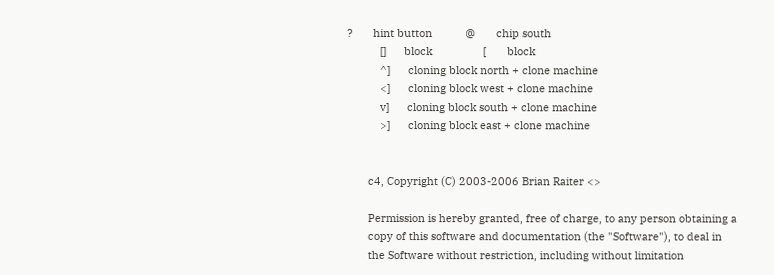?       hint button           @       chip south
           []      block                 [       block
           ^]      cloning block north + clone machine
           <]      cloning block west + clone machine
           v]      cloning block south + clone machine
           >]      cloning block east + clone machine


       c4, Copyright (C) 2003-2006 Brian Raiter <>

       Permission is hereby granted, free of charge, to any person obtaining a
       copy of this software and documentation (the "Software"), to deal in
       the Software without restriction, including without limitation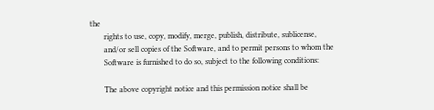the
       rights to use, copy, modify, merge, publish, distribute, sublicense,
       and/or sell copies of the Software, and to permit persons to whom the
       Software is furnished to do so, subject to the following conditions:

       The above copyright notice and this permission notice shall be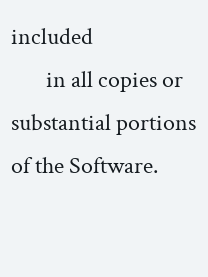included
       in all copies or substantial portions of the Software.